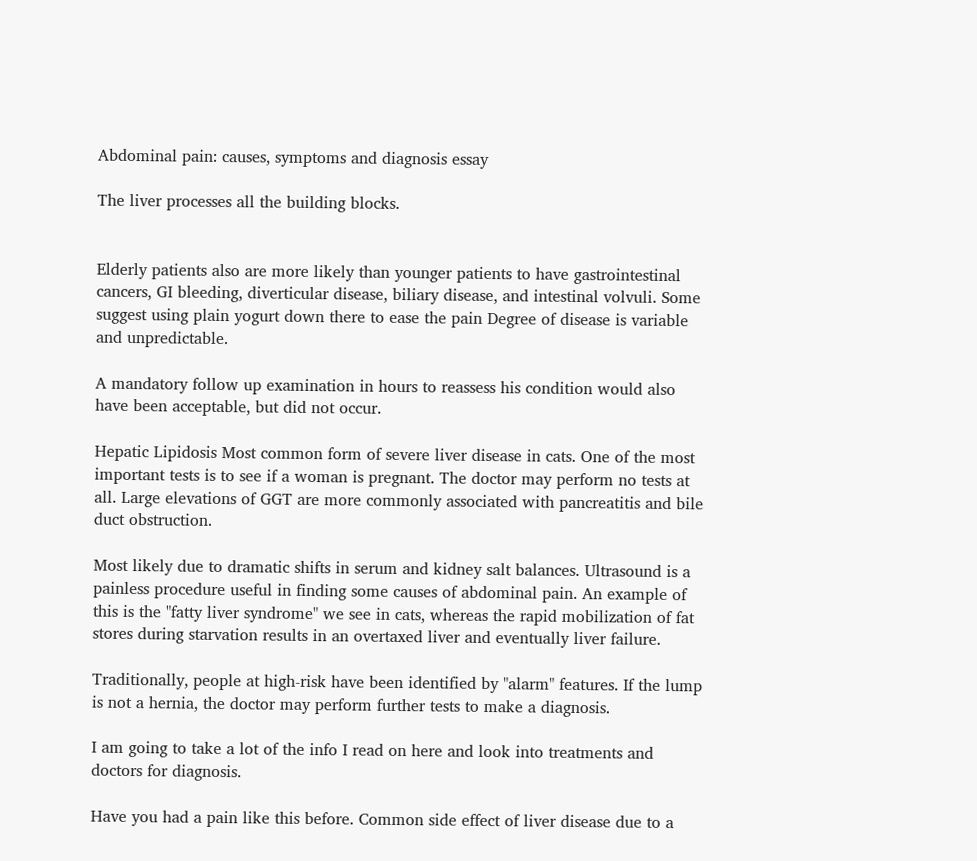Abdominal pain: causes, symptoms and diagnosis essay

The liver processes all the building blocks.


Elderly patients also are more likely than younger patients to have gastrointestinal cancers, GI bleeding, diverticular disease, biliary disease, and intestinal volvuli. Some suggest using plain yogurt down there to ease the pain Degree of disease is variable and unpredictable.

A mandatory follow up examination in hours to reassess his condition would also have been acceptable, but did not occur.

Hepatic Lipidosis Most common form of severe liver disease in cats. One of the most important tests is to see if a woman is pregnant. The doctor may perform no tests at all. Large elevations of GGT are more commonly associated with pancreatitis and bile duct obstruction.

Most likely due to dramatic shifts in serum and kidney salt balances. Ultrasound is a painless procedure useful in finding some causes of abdominal pain. An example of this is the "fatty liver syndrome" we see in cats, whereas the rapid mobilization of fat stores during starvation results in an overtaxed liver and eventually liver failure.

Traditionally, people at high-risk have been identified by "alarm" features. If the lump is not a hernia, the doctor may perform further tests to make a diagnosis.

I am going to take a lot of the info I read on here and look into treatments and doctors for diagnosis.

Have you had a pain like this before. Common side effect of liver disease due to a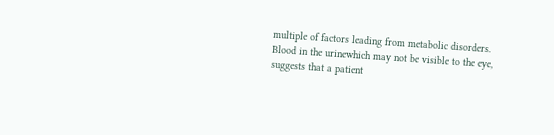multiple of factors leading from metabolic disorders. Blood in the urinewhich may not be visible to the eye, suggests that a patient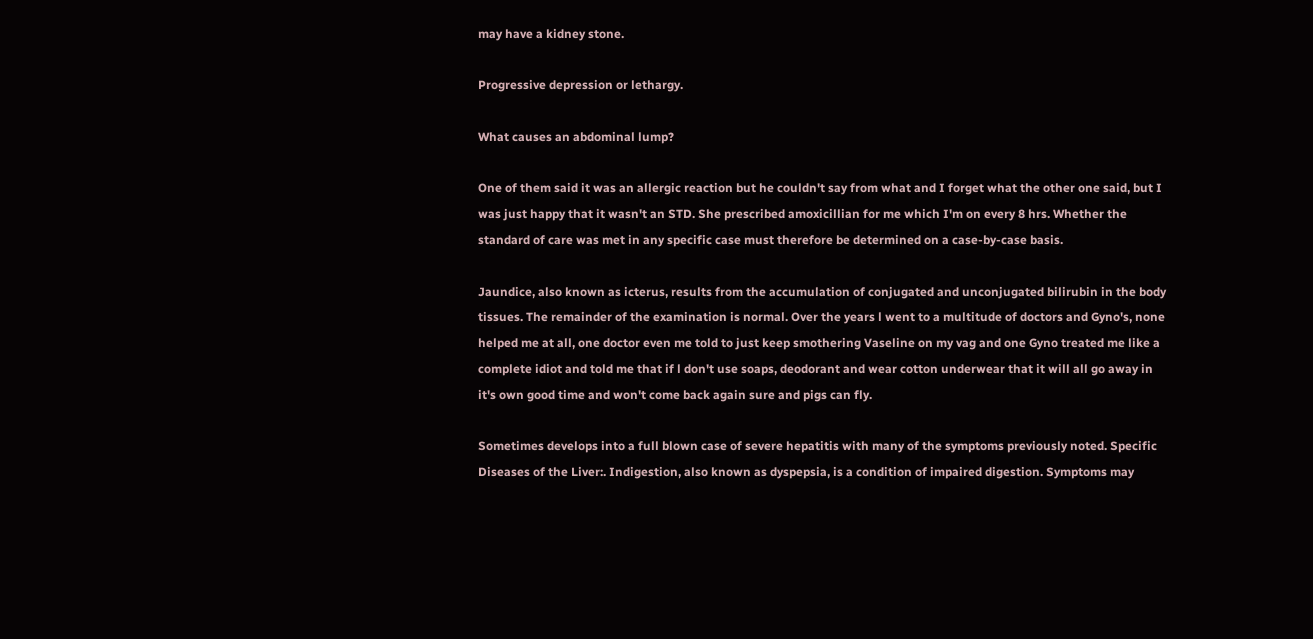may have a kidney stone.

Progressive depression or lethargy.

What causes an abdominal lump?

One of them said it was an allergic reaction but he couldn't say from what and I forget what the other one said, but I was just happy that it wasn't an STD. She prescribed amoxicillian for me which I'm on every 8 hrs. Whether the standard of care was met in any specific case must therefore be determined on a case-by-case basis.

Jaundice, also known as icterus, results from the accumulation of conjugated and unconjugated bilirubin in the body tissues. The remainder of the examination is normal. Over the years l went to a multitude of doctors and Gyno's, none helped me at all, one doctor even me told to just keep smothering Vaseline on my vag and one Gyno treated me like a complete idiot and told me that if l don't use soaps, deodorant and wear cotton underwear that it will all go away in it's own good time and won't come back again sure and pigs can fly.

Sometimes develops into a full blown case of severe hepatitis with many of the symptoms previously noted. Specific Diseases of the Liver:. Indigestion, also known as dyspepsia, is a condition of impaired digestion. Symptoms may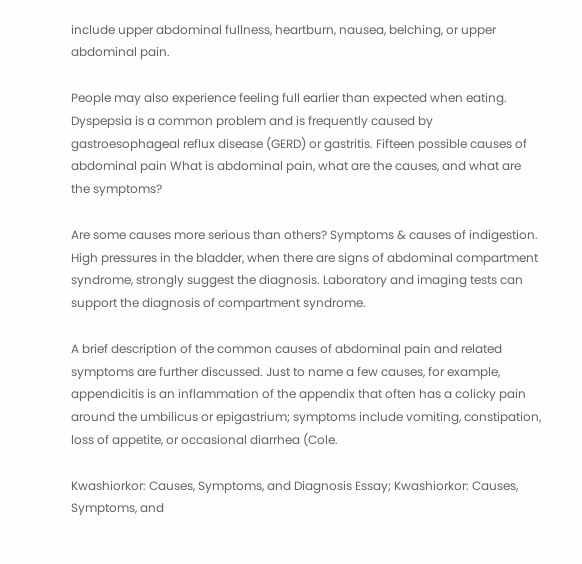include upper abdominal fullness, heartburn, nausea, belching, or upper abdominal pain.

People may also experience feeling full earlier than expected when eating. Dyspepsia is a common problem and is frequently caused by gastroesophageal reflux disease (GERD) or gastritis. Fifteen possible causes of abdominal pain What is abdominal pain, what are the causes, and what are the symptoms?

Are some causes more serious than others? Symptoms & causes of indigestion. High pressures in the bladder, when there are signs of abdominal compartment syndrome, strongly suggest the diagnosis. Laboratory and imaging tests can support the diagnosis of compartment syndrome.

A brief description of the common causes of abdominal pain and related symptoms are further discussed. Just to name a few causes, for example, appendicitis is an inflammation of the appendix that often has a colicky pain around the umbilicus or epigastrium; symptoms include vomiting, constipation, loss of appetite, or occasional diarrhea (Cole.

Kwashiorkor: Causes, Symptoms, and Diagnosis Essay; Kwashiorkor: Causes, Symptoms, and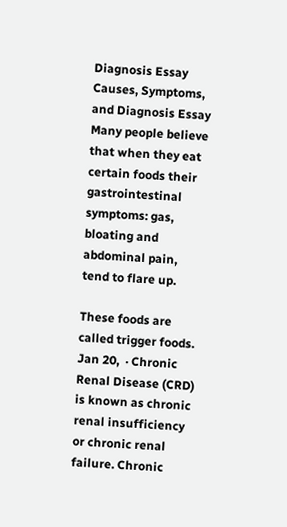Diagnosis Essay Causes, Symptoms, and Diagnosis Essay Many people believe that when they eat certain foods their gastrointestinal symptoms: gas, bloating and abdominal pain, tend to flare up.

These foods are called trigger foods. Jan 20,  · Chronic Renal Disease (CRD) is known as chronic renal insufficiency or chronic renal failure. Chronic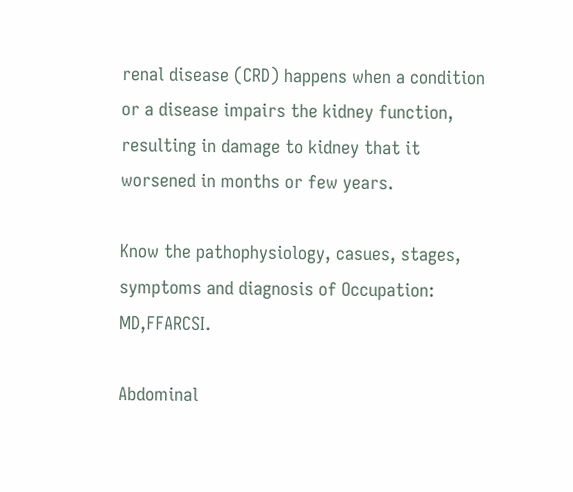renal disease (CRD) happens when a condition or a disease impairs the kidney function, resulting in damage to kidney that it worsened in months or few years.

Know the pathophysiology, casues, stages, symptoms and diagnosis of Occupation: MD,FFARCSI.

Abdominal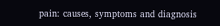pain: causes, symptoms and diagnosis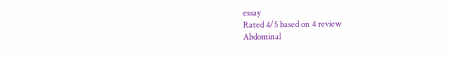essay
Rated 4/5 based on 4 review
Abdominal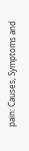pain: Causes, Symptoms and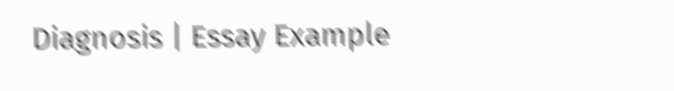Diagnosis | Essay Example